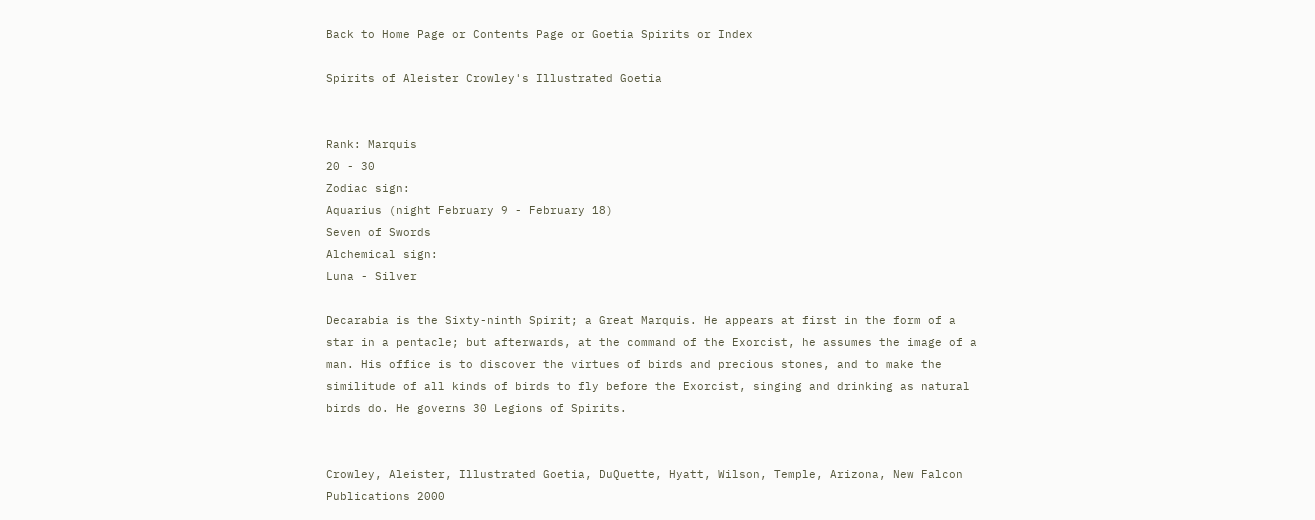Back to Home Page or Contents Page or Goetia Spirits or Index

Spirits of Aleister Crowley's Illustrated Goetia


Rank: Marquis
20 - 30
Zodiac sign:
Aquarius (night February 9 - February 18)
Seven of Swords
Alchemical sign:
Luna - Silver

Decarabia is the Sixty-ninth Spirit; a Great Marquis. He appears at first in the form of a star in a pentacle; but afterwards, at the command of the Exorcist, he assumes the image of a man. His office is to discover the virtues of birds and precious stones, and to make the similitude of all kinds of birds to fly before the Exorcist, singing and drinking as natural birds do. He governs 30 Legions of Spirits.


Crowley, Aleister, Illustrated Goetia, DuQuette, Hyatt, Wilson, Temple, Arizona, New Falcon Publications 2000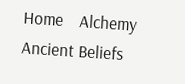Home    Alchemy    Ancient Beliefs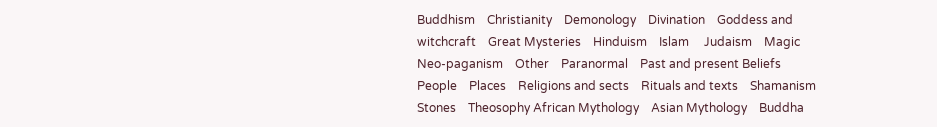Buddhism    Christianity    Demonology    Divination    Goddess and witchcraft    Great Mysteries    Hinduism    Islam     Judaism    Magic    Neo-paganism    Other    Paranormal    Past and present Beliefs    People    Places    Religions and sects    Rituals and texts    Shamanism    Stones    Theosophy African Mythology    Asian Mythology    Buddha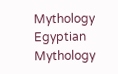Mythology    Egyptian Mythology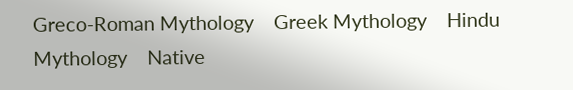Greco-Roman Mythology    Greek Mythology    Hindu Mythology    Native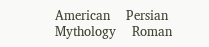American    Persian Mythology    Roman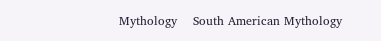Mythology    South American Mythology